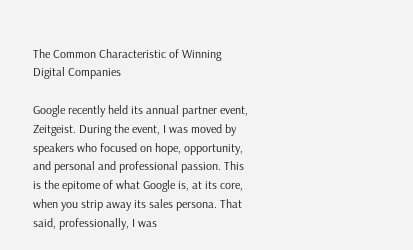The Common Characteristic of Winning Digital Companies

Google recently held its annual partner event, Zeitgeist. During the event, I was moved by speakers who focused on hope, opportunity, and personal and professional passion. This is the epitome of what Google is, at its core, when you strip away its sales persona. That said, professionally, I was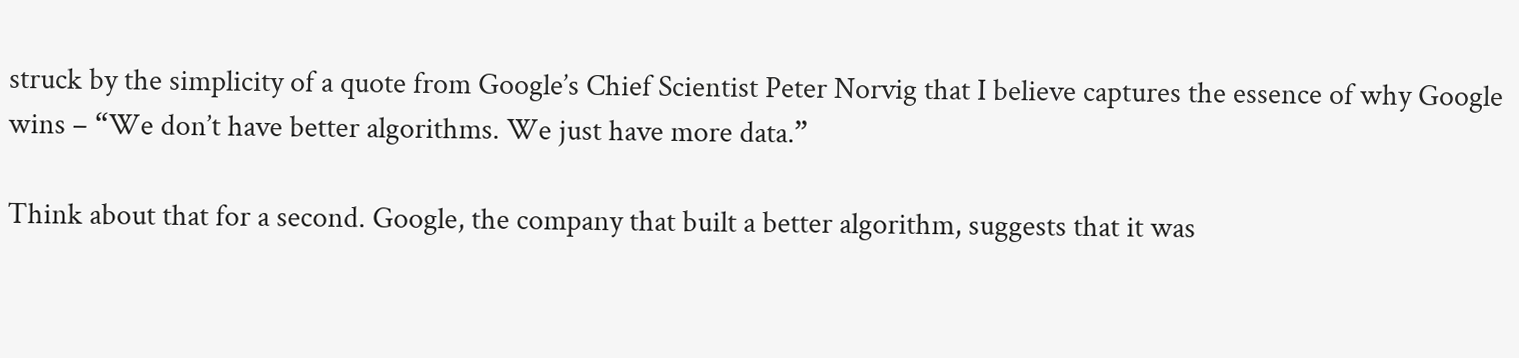struck by the simplicity of a quote from Google’s Chief Scientist Peter Norvig that I believe captures the essence of why Google wins – “We don’t have better algorithms. We just have more data.”

Think about that for a second. Google, the company that built a better algorithm, suggests that it was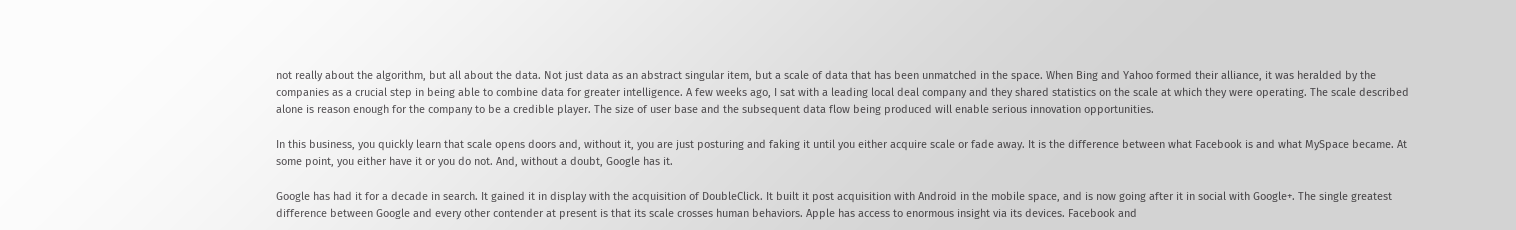not really about the algorithm, but all about the data. Not just data as an abstract singular item, but a scale of data that has been unmatched in the space. When Bing and Yahoo formed their alliance, it was heralded by the companies as a crucial step in being able to combine data for greater intelligence. A few weeks ago, I sat with a leading local deal company and they shared statistics on the scale at which they were operating. The scale described alone is reason enough for the company to be a credible player. The size of user base and the subsequent data flow being produced will enable serious innovation opportunities.

In this business, you quickly learn that scale opens doors and, without it, you are just posturing and faking it until you either acquire scale or fade away. It is the difference between what Facebook is and what MySpace became. At some point, you either have it or you do not. And, without a doubt, Google has it.

Google has had it for a decade in search. It gained it in display with the acquisition of DoubleClick. It built it post acquisition with Android in the mobile space, and is now going after it in social with Google+. The single greatest difference between Google and every other contender at present is that its scale crosses human behaviors. Apple has access to enormous insight via its devices. Facebook and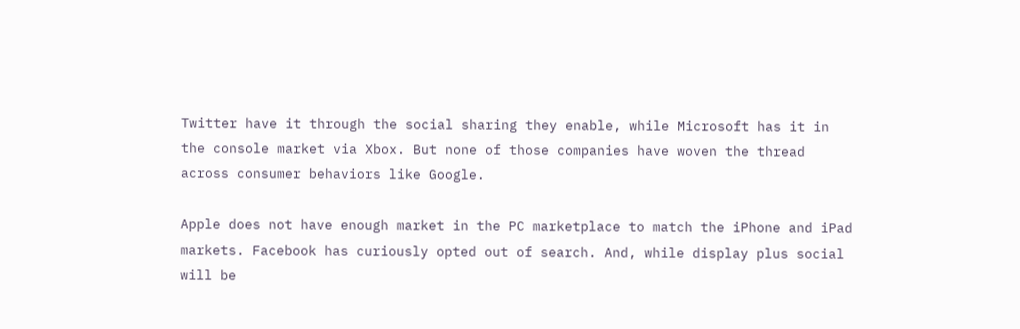Twitter have it through the social sharing they enable, while Microsoft has it in the console market via Xbox. But none of those companies have woven the thread across consumer behaviors like Google.

Apple does not have enough market in the PC marketplace to match the iPhone and iPad markets. Facebook has curiously opted out of search. And, while display plus social will be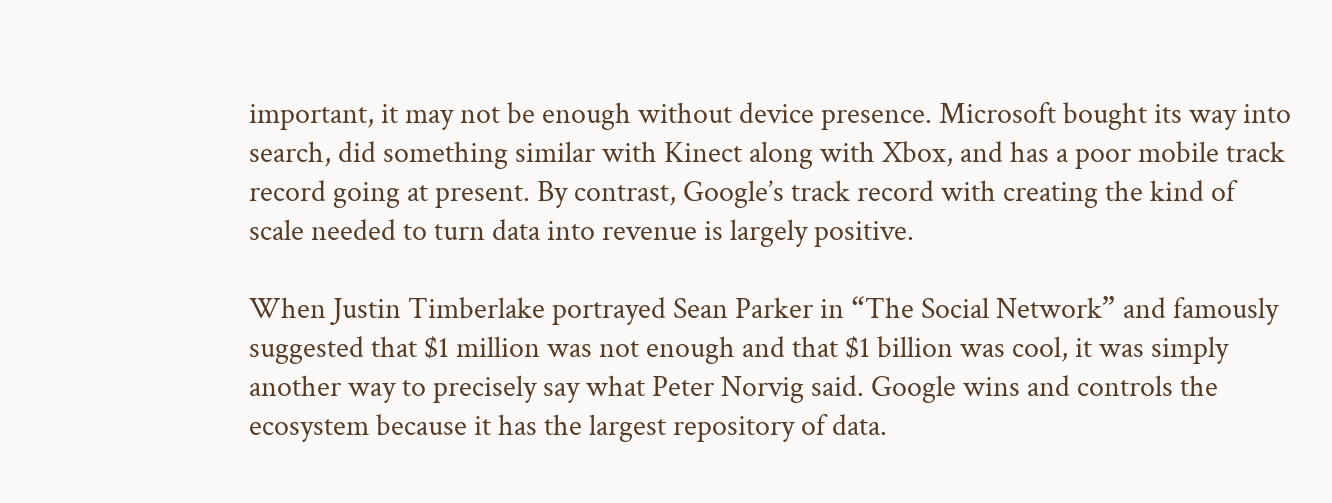important, it may not be enough without device presence. Microsoft bought its way into search, did something similar with Kinect along with Xbox, and has a poor mobile track record going at present. By contrast, Google’s track record with creating the kind of scale needed to turn data into revenue is largely positive.

When Justin Timberlake portrayed Sean Parker in “The Social Network” and famously suggested that $1 million was not enough and that $1 billion was cool, it was simply another way to precisely say what Peter Norvig said. Google wins and controls the ecosystem because it has the largest repository of data.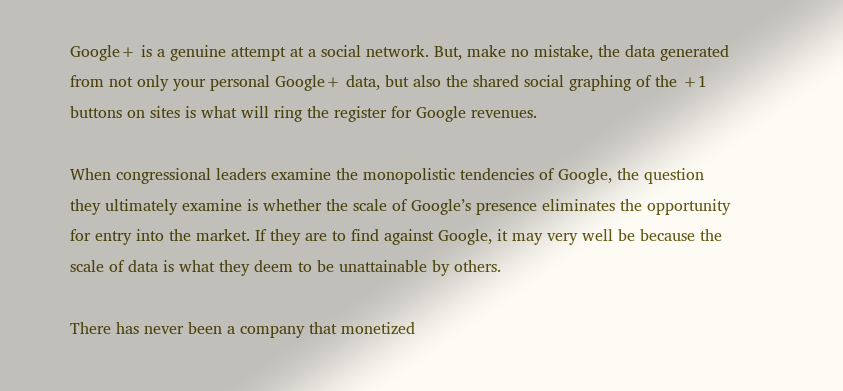Google+ is a genuine attempt at a social network. But, make no mistake, the data generated from not only your personal Google+ data, but also the shared social graphing of the +1 buttons on sites is what will ring the register for Google revenues.

When congressional leaders examine the monopolistic tendencies of Google, the question they ultimately examine is whether the scale of Google’s presence eliminates the opportunity for entry into the market. If they are to find against Google, it may very well be because the scale of data is what they deem to be unattainable by others.

There has never been a company that monetized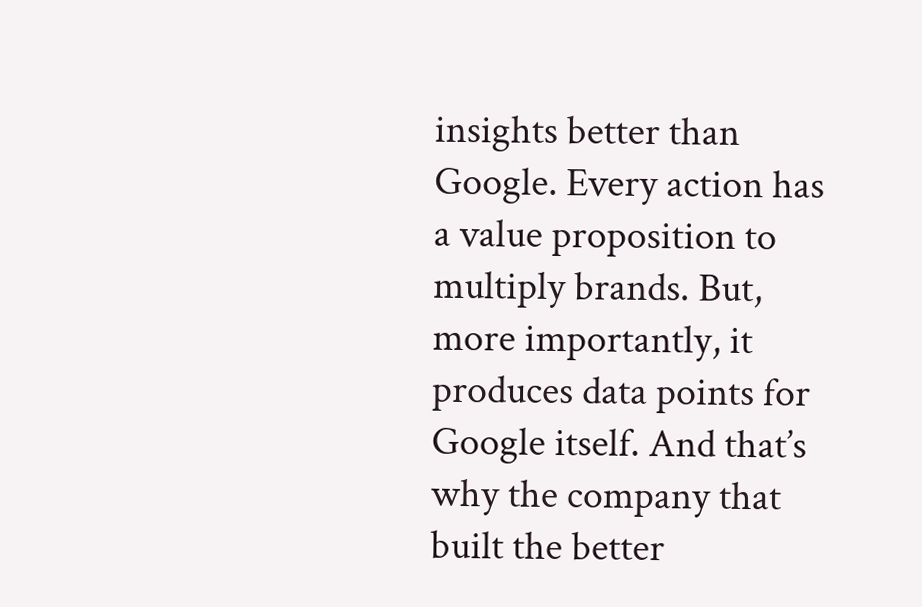insights better than Google. Every action has a value proposition to multiply brands. But, more importantly, it produces data points for Google itself. And that’s why the company that built the better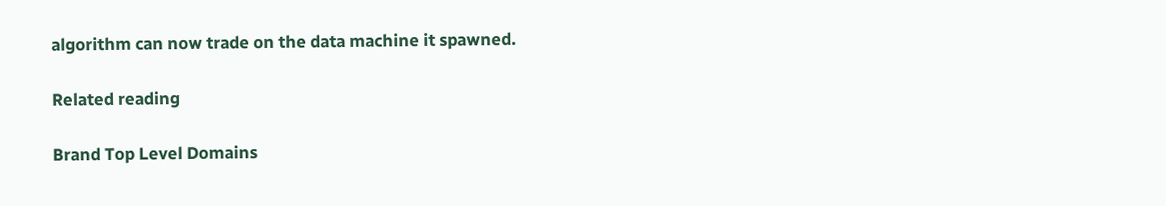algorithm can now trade on the data machine it spawned.

Related reading

Brand Top Level Domains